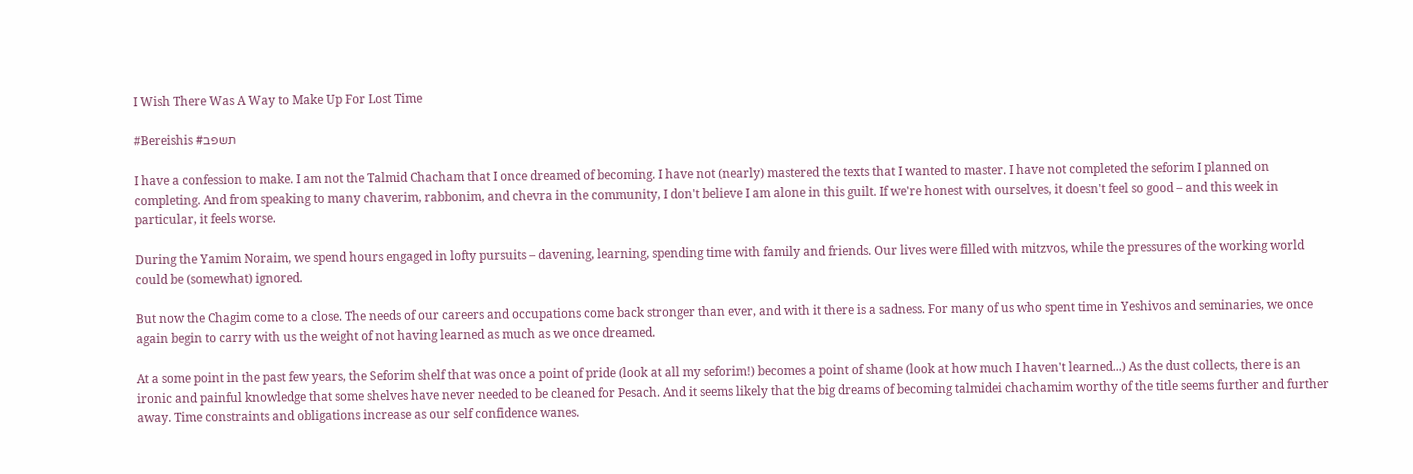I Wish There Was A Way to Make Up For Lost Time

#Bereishis #תשפב

I have a confession to make. I am not the Talmid Chacham that I once dreamed of becoming. I have not (nearly) mastered the texts that I wanted to master. I have not completed the seforim I planned on completing. And from speaking to many chaverim, rabbonim, and chevra in the community, I don't believe I am alone in this guilt. If we're honest with ourselves, it doesn't feel so good – and this week in particular, it feels worse.

During the Yamim Noraim, we spend hours engaged in lofty pursuits – davening, learning, spending time with family and friends. Our lives were filled with mitzvos, while the pressures of the working world could be (somewhat) ignored.

But now the Chagim come to a close. The needs of our careers and occupations come back stronger than ever, and with it there is a sadness. For many of us who spent time in Yeshivos and seminaries, we once again begin to carry with us the weight of not having learned as much as we once dreamed.

At a some point in the past few years, the Seforim shelf that was once a point of pride (look at all my seforim!) becomes a point of shame (look at how much I haven't learned...) As the dust collects, there is an ironic and painful knowledge that some shelves have never needed to be cleaned for Pesach. And it seems likely that the big dreams of becoming talmidei chachamim worthy of the title seems further and further away. Time constraints and obligations increase as our self confidence wanes.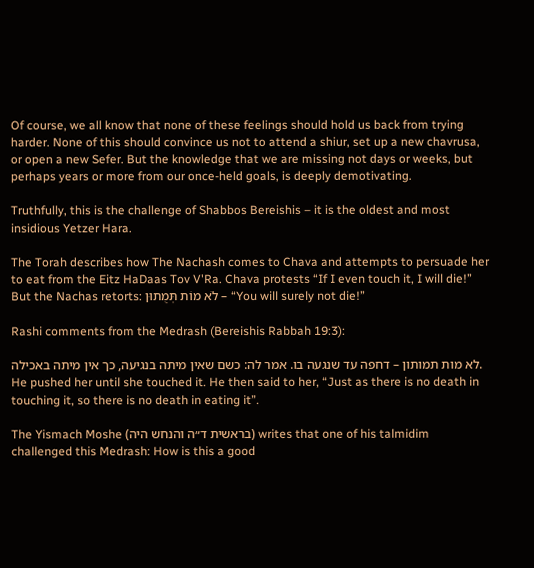Of course, we all know that none of these feelings should hold us back from trying harder. None of this should convince us not to attend a shiur, set up a new chavrusa, or open a new Sefer. But the knowledge that we are missing not days or weeks, but perhaps years or more from our once-held goals, is deeply demotivating.

Truthfully, this is the challenge of Shabbos Bereishis – it is the oldest and most insidious Yetzer Hara.

The Torah describes how The Nachash comes to Chava and attempts to persuade her to eat from the Eitz HaDaas Tov V'Ra. Chava protests “If I even touch it, I will die!” But the Nachas retorts: לֹא מוֹת תְּמֻתוּן – “You will surely not die!”

Rashi comments from the Medrash (Bereishis Rabbah 19:3):

לא מות תמותון – דחפה עד שנגעה בו. אמר לה: כשם שאין מיתה בנגיעה, כך אין מיתה באכילה. He pushed her until she touched it. He then said to her, “Just as there is no death in touching it, so there is no death in eating it”.

The Yismach Moshe (בראשית ד״ה והנחש היה) writes that one of his talmidim challenged this Medrash: How is this a good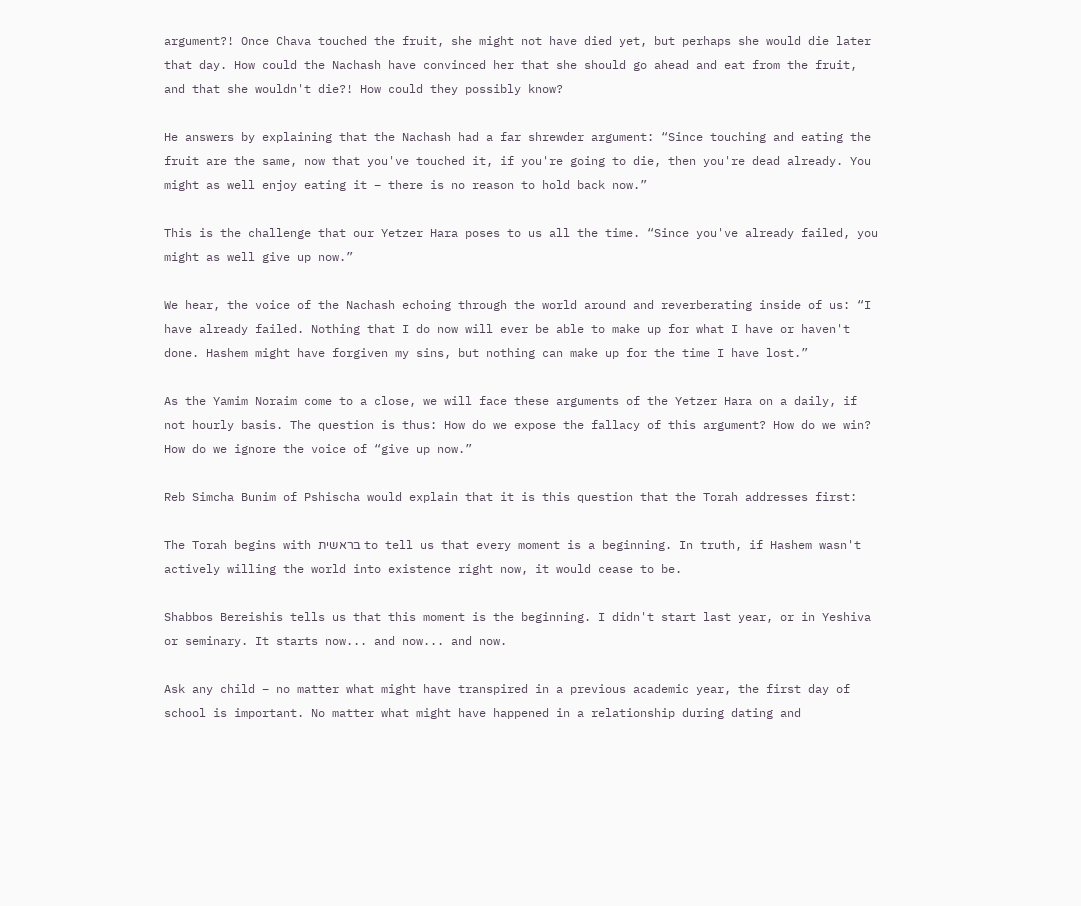argument?! Once Chava touched the fruit, she might not have died yet, but perhaps she would die later that day. How could the Nachash have convinced her that she should go ahead and eat from the fruit, and that she wouldn't die?! How could they possibly know?

He answers by explaining that the Nachash had a far shrewder argument: “Since touching and eating the fruit are the same, now that you've touched it, if you're going to die, then you're dead already. You might as well enjoy eating it – there is no reason to hold back now.”

This is the challenge that our Yetzer Hara poses to us all the time. “Since you've already failed, you might as well give up now.”

We hear, the voice of the Nachash echoing through the world around and reverberating inside of us: “I have already failed. Nothing that I do now will ever be able to make up for what I have or haven't done. Hashem might have forgiven my sins, but nothing can make up for the time I have lost.”

As the Yamim Noraim come to a close, we will face these arguments of the Yetzer Hara on a daily, if not hourly basis. The question is thus: How do we expose the fallacy of this argument? How do we win? How do we ignore the voice of “give up now.”

Reb Simcha Bunim of Pshischa would explain that it is this question that the Torah addresses first:

The Torah begins with בראשית to tell us that every moment is a beginning. In truth, if Hashem wasn't actively willing the world into existence right now, it would cease to be.

Shabbos Bereishis tells us that this moment is the beginning. I didn't start last year, or in Yeshiva or seminary. It starts now... and now... and now.

Ask any child – no matter what might have transpired in a previous academic year, the first day of school is important. No matter what might have happened in a relationship during dating and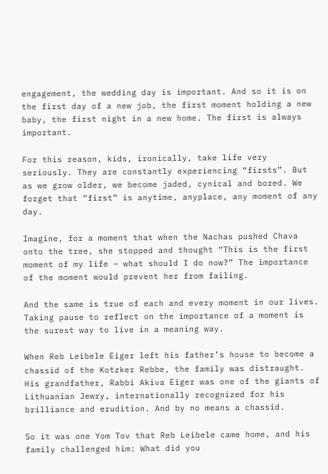engagement, the wedding day is important. And so it is on the first day of a new job, the first moment holding a new baby, the first night in a new home. The first is always important.

For this reason, kids, ironically, take life very seriously. They are constantly experiencing “firsts”. But as we grow older, we become jaded, cynical and bored. We forget that “first” is anytime, anyplace, any moment of any day.

Imagine, for a moment that when the Nachas pushed Chava onto the tree, she stopped and thought “This is the first moment of my life – what should I do now?” The importance of the moment would prevent her from failing.

And the same is true of each and every moment in our lives. Taking pause to reflect on the importance of a moment is the surest way to live in a meaning way.

When Reb Leibele Eiger left his father’s house to become a chassid of the Kotzker Rebbe, the family was distraught. His grandfather, Rabbi Akiva Eiger was one of the giants of Lithuanian Jewry, internationally recognized for his brilliance and erudition. And by no means a chassid.

So it was one Yom Tov that Reb Leibele came home, and his family challenged him: What did you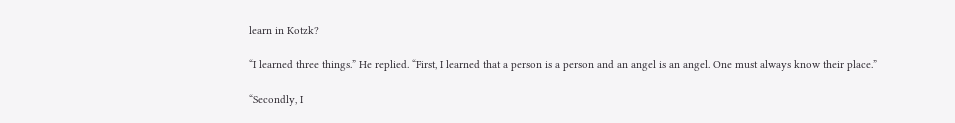learn in Kotzk?

“I learned three things.” He replied. “First, I learned that a person is a person and an angel is an angel. One must always know their place.”

“Secondly, I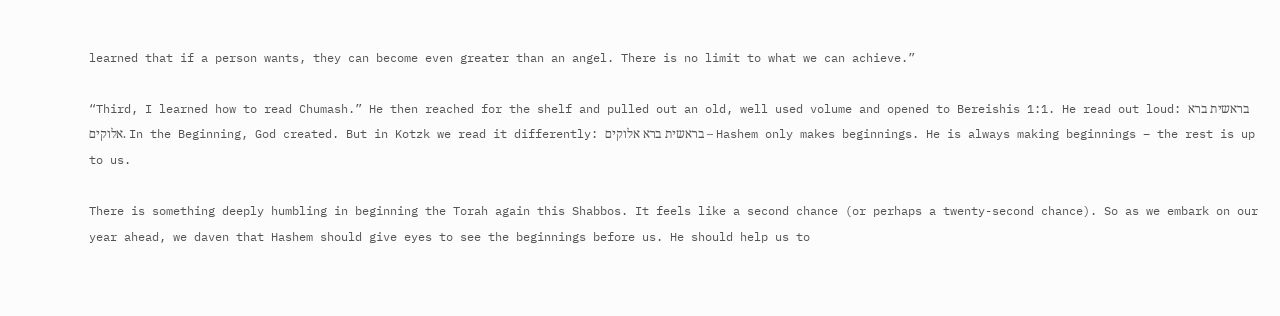learned that if a person wants, they can become even greater than an angel. There is no limit to what we can achieve.”

“Third, I learned how to read Chumash.” He then reached for the shelf and pulled out an old, well used volume and opened to Bereishis 1:1. He read out loud: בראשית ברא אלוקים. In the Beginning, God created. But in Kotzk we read it differently: בראשית ברא אלוקים – Hashem only makes beginnings. He is always making beginnings – the rest is up to us.

There is something deeply humbling in beginning the Torah again this Shabbos. It feels like a second chance (or perhaps a twenty-second chance). So as we embark on our year ahead, we daven that Hashem should give eyes to see the beginnings before us. He should help us to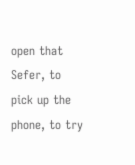open that Sefer, to pick up the phone, to try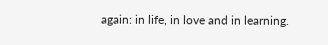again: in life, in love and in learning.